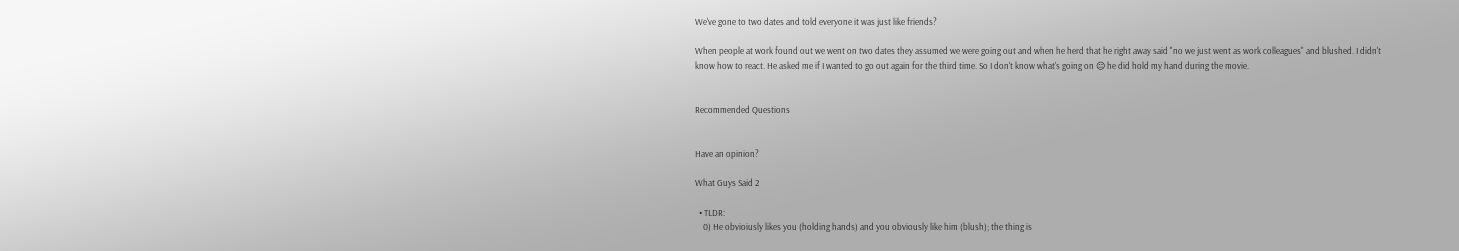We've gone to two dates and told everyone it was just like friends?

When people at work found out we went on two dates they assumed we were going out and when he herd that he right away said "no we just went as work colleagues" and blushed. I didn't know how to react. He asked me if I wanted to go out again for the third time. So I don't know what's going on 😐 he did hold my hand during the movie.


Recommended Questions


Have an opinion?

What Guys Said 2

  • TLDR:
    0) He obvioiusly likes you (holding hands) and you obviously like him (blush); the thing is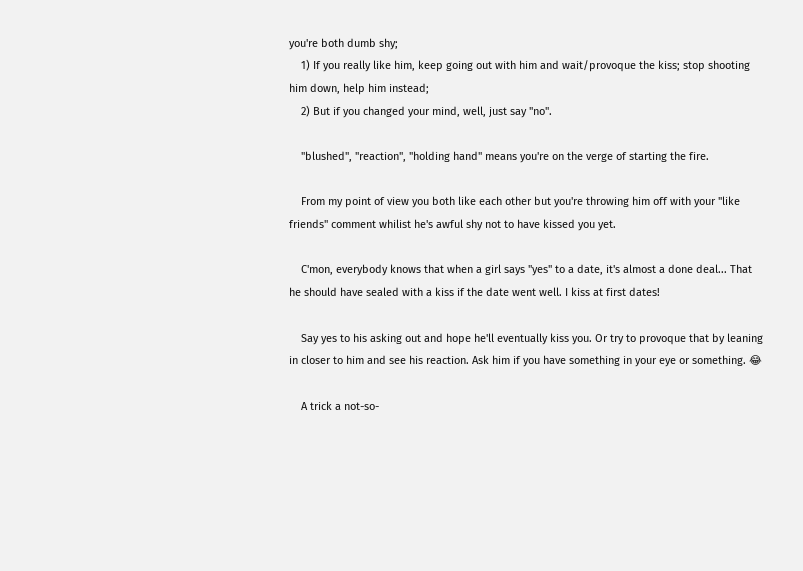you're both dumb shy;
    1) If you really like him, keep going out with him and wait/provoque the kiss; stop shooting him down, help him instead;
    2) But if you changed your mind, well, just say "no".

    "blushed", "reaction", "holding hand" means you're on the verge of starting the fire.

    From my point of view you both like each other but you're throwing him off with your "like friends" comment whilist he's awful shy not to have kissed you yet.

    C'mon, everybody knows that when a girl says "yes" to a date, it's almost a done deal... That he should have sealed with a kiss if the date went well. I kiss at first dates!

    Say yes to his asking out and hope he'll eventually kiss you. Or try to provoque that by leaning in closer to him and see his reaction. Ask him if you have something in your eye or something. 😂

    A trick a not-so-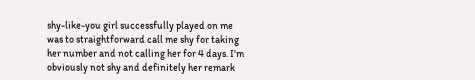shy-like-you girl successfully played on me was to straightforward call me shy for taking her number and not calling her for 4 days. I'm obviously not shy and definitely her remark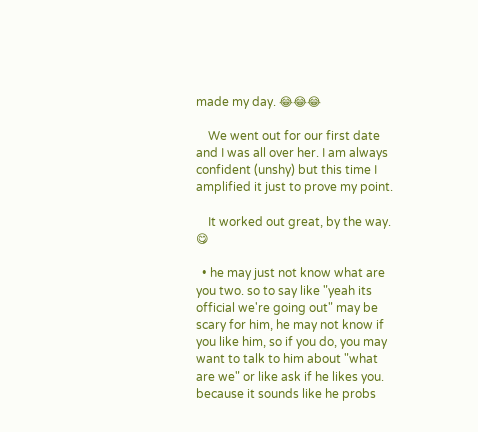made my day. 😂😂😂

    We went out for our first date and I was all over her. I am always confident (unshy) but this time I amplified it just to prove my point.

    It worked out great, by the way. 😋

  • he may just not know what are you two. so to say like "yeah its official we're going out" may be scary for him, he may not know if you like him, so if you do, you may want to talk to him about "what are we" or like ask if he likes you. because it sounds like he probs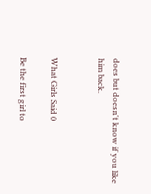does but doesn't know if you like him back.


What Girls Said 0

Be the first girl to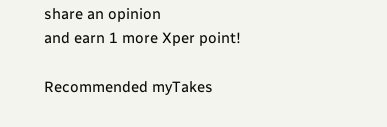share an opinion
and earn 1 more Xper point!

Recommended myTakes